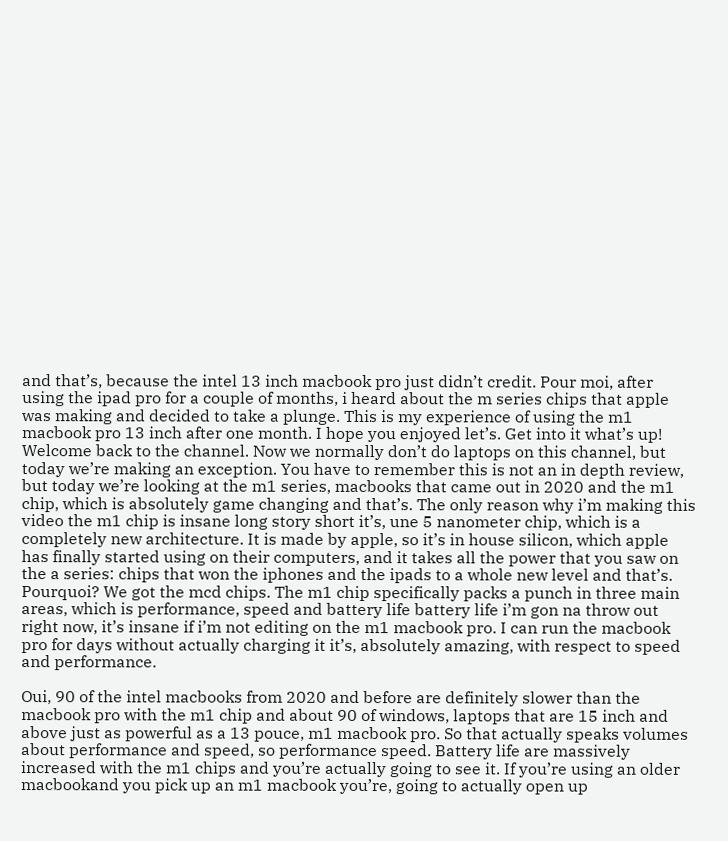and that’s, because the intel 13 inch macbook pro just didn’t credit. Pour moi, after using the ipad pro for a couple of months, i heard about the m series chips that apple was making and decided to take a plunge. This is my experience of using the m1 macbook pro 13 inch after one month. I hope you enjoyed let’s. Get into it what’s up! Welcome back to the channel. Now we normally don’t do laptops on this channel, but today we’re making an exception. You have to remember this is not an in depth review, but today we’re looking at the m1 series, macbooks that came out in 2020 and the m1 chip, which is absolutely game changing and that’s. The only reason why i’m making this video the m1 chip is insane long story short it’s, une 5 nanometer chip, which is a completely new architecture. It is made by apple, so it’s in house silicon, which apple has finally started using on their computers, and it takes all the power that you saw on the a series: chips that won the iphones and the ipads to a whole new level and that’s. Pourquoi? We got the mcd chips. The m1 chip specifically packs a punch in three main areas, which is performance, speed and battery life battery life i’m gon na throw out right now, it’s insane if i’m not editing on the m1 macbook pro. I can run the macbook pro for days without actually charging it it’s, absolutely amazing, with respect to speed and performance.

Oui, 90 of the intel macbooks from 2020 and before are definitely slower than the macbook pro with the m1 chip and about 90 of windows, laptops that are 15 inch and above just as powerful as a 13 pouce, m1 macbook pro. So that actually speaks volumes about performance and speed, so performance speed. Battery life are massively increased with the m1 chips and you’re actually going to see it. If you’re using an older macbookand you pick up an m1 macbook you’re, going to actually open up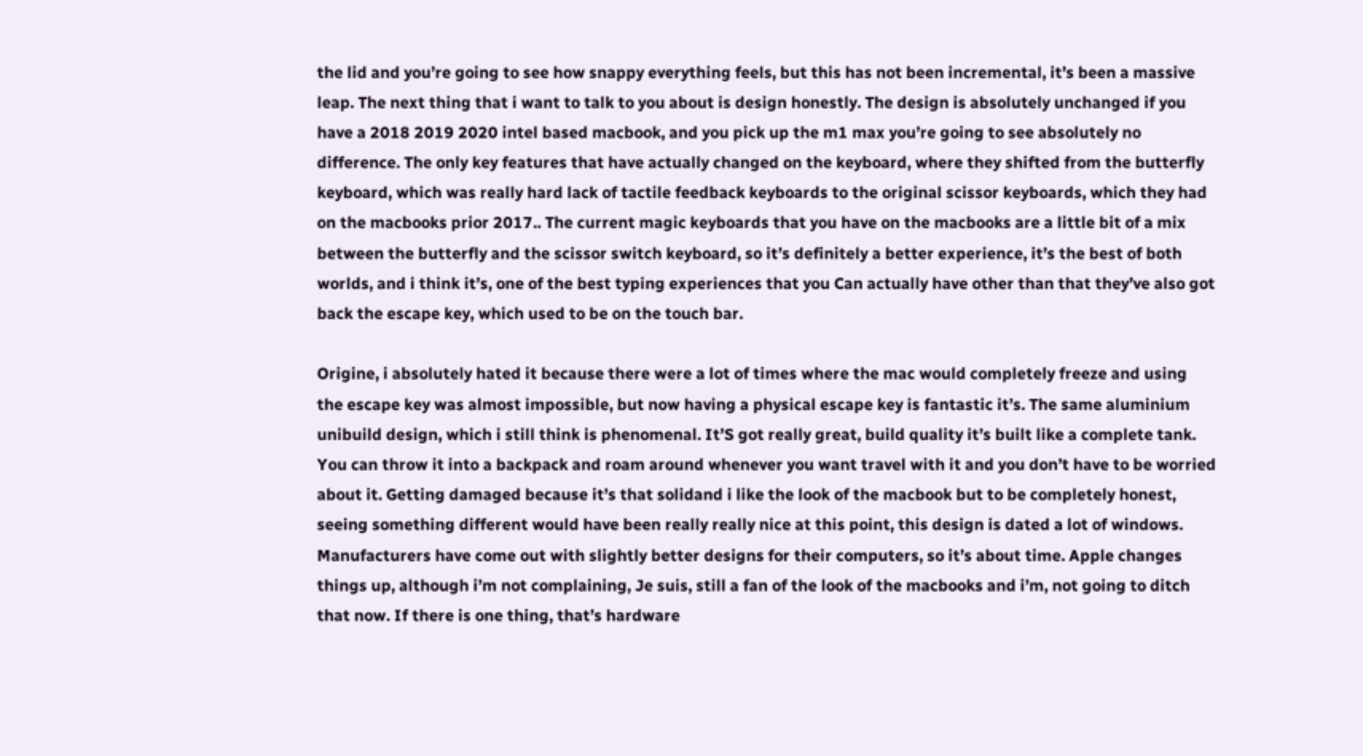the lid and you’re going to see how snappy everything feels, but this has not been incremental, it’s been a massive leap. The next thing that i want to talk to you about is design honestly. The design is absolutely unchanged if you have a 2018 2019 2020 intel based macbook, and you pick up the m1 max you’re going to see absolutely no difference. The only key features that have actually changed on the keyboard, where they shifted from the butterfly keyboard, which was really hard lack of tactile feedback keyboards to the original scissor keyboards, which they had on the macbooks prior 2017.. The current magic keyboards that you have on the macbooks are a little bit of a mix between the butterfly and the scissor switch keyboard, so it’s definitely a better experience, it’s the best of both worlds, and i think it’s, one of the best typing experiences that you Can actually have other than that they’ve also got back the escape key, which used to be on the touch bar.

Origine, i absolutely hated it because there were a lot of times where the mac would completely freeze and using the escape key was almost impossible, but now having a physical escape key is fantastic it’s. The same aluminium unibuild design, which i still think is phenomenal. It’S got really great, build quality it’s built like a complete tank. You can throw it into a backpack and roam around whenever you want travel with it and you don’t have to be worried about it. Getting damaged because it’s that solidand i like the look of the macbook but to be completely honest, seeing something different would have been really really nice at this point, this design is dated a lot of windows. Manufacturers have come out with slightly better designs for their computers, so it’s about time. Apple changes things up, although i’m not complaining, Je suis, still a fan of the look of the macbooks and i’m, not going to ditch that now. If there is one thing, that’s hardware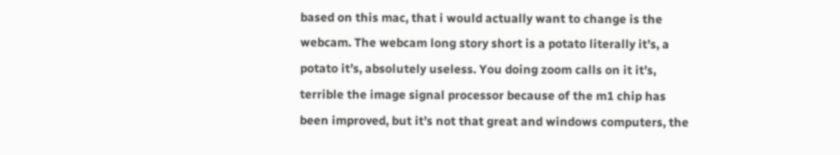based on this mac, that i would actually want to change is the webcam. The webcam long story short is a potato literally it’s, a potato it’s, absolutely useless. You doing zoom calls on it it’s, terrible the image signal processor because of the m1 chip has been improved, but it’s not that great and windows computers, the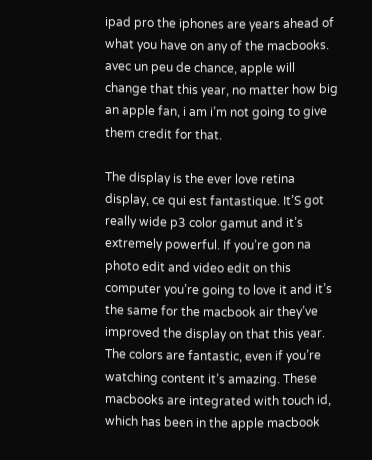ipad pro the iphones are years ahead of what you have on any of the macbooks. avec un peu de chance, apple will change that this year, no matter how big an apple fan, i am i’m not going to give them credit for that.

The display is the ever love retina display, ce qui est fantastique. It’S got really wide p3 color gamut and it’s extremely powerful. If you’re gon na photo edit and video edit on this computer you’re going to love it and it’s the same for the macbook air they’ve improved the display on that this year. The colors are fantastic, even if you’re watching content it’s amazing. These macbooks are integrated with touch id, which has been in the apple macbook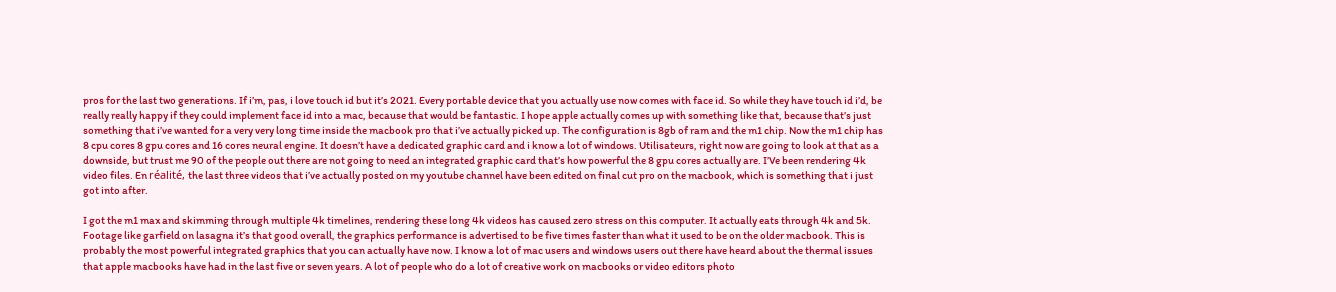pros for the last two generations. If i’m, pas, i love touch id but it’s 2021. Every portable device that you actually use now comes with face id. So while they have touch id i’d, be really really happy if they could implement face id into a mac, because that would be fantastic. I hope apple actually comes up with something like that, because that’s just something that i’ve wanted for a very very long time inside the macbook pro that i’ve actually picked up. The configuration is 8gb of ram and the m1 chip. Now the m1 chip has 8 cpu cores 8 gpu cores and 16 cores neural engine. It doesn’t have a dedicated graphic card and i know a lot of windows. Utilisateurs, right now are going to look at that as a downside, but trust me 90 of the people out there are not going to need an integrated graphic card that’s how powerful the 8 gpu cores actually are. I’Ve been rendering 4k video files. En réalité, the last three videos that i’ve actually posted on my youtube channel have been edited on final cut pro on the macbook, which is something that i just got into after.

I got the m1 max and skimming through multiple 4k timelines, rendering these long 4k videos has caused zero stress on this computer. It actually eats through 4k and 5k. Footage like garfield on lasagna it’s that good overall, the graphics performance is advertised to be five times faster than what it used to be on the older macbook. This is probably the most powerful integrated graphics that you can actually have now. I know a lot of mac users and windows users out there have heard about the thermal issues that apple macbooks have had in the last five or seven years. A lot of people who do a lot of creative work on macbooks or video editors photo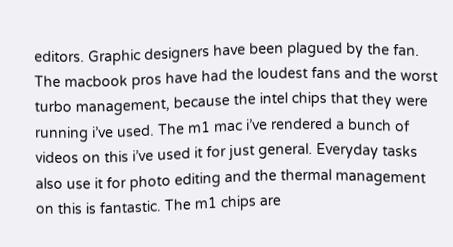editors. Graphic designers have been plagued by the fan. The macbook pros have had the loudest fans and the worst turbo management, because the intel chips that they were running i’ve used. The m1 mac i’ve rendered a bunch of videos on this i’ve used it for just general. Everyday tasks also use it for photo editing and the thermal management on this is fantastic. The m1 chips are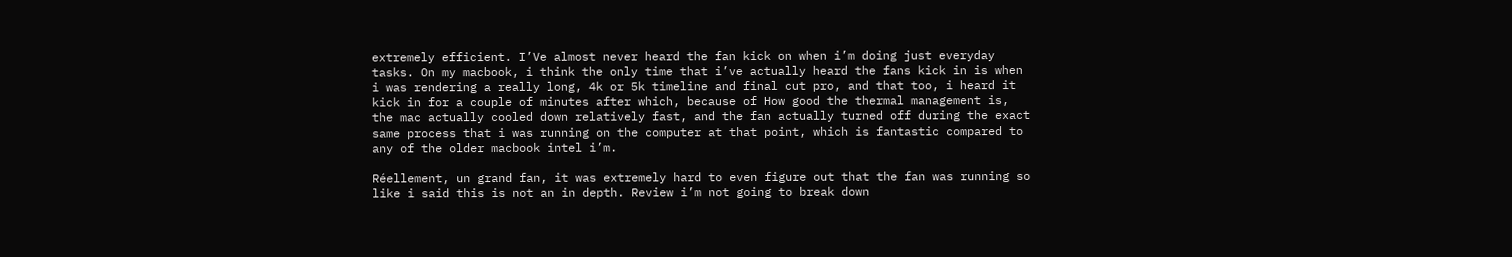extremely efficient. I’Ve almost never heard the fan kick on when i’m doing just everyday tasks. On my macbook, i think the only time that i’ve actually heard the fans kick in is when i was rendering a really long, 4k or 5k timeline and final cut pro, and that too, i heard it kick in for a couple of minutes after which, because of How good the thermal management is, the mac actually cooled down relatively fast, and the fan actually turned off during the exact same process that i was running on the computer at that point, which is fantastic compared to any of the older macbook intel i’m.

Réellement, un grand fan, it was extremely hard to even figure out that the fan was running so like i said this is not an in depth. Review i’m not going to break down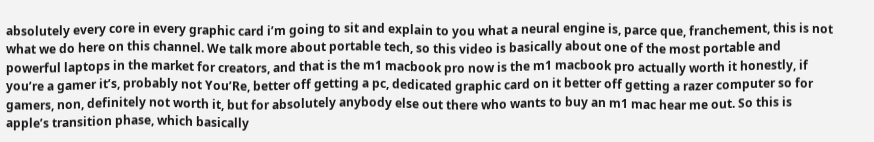absolutely every core in every graphic card i’m going to sit and explain to you what a neural engine is, parce que, franchement, this is not what we do here on this channel. We talk more about portable tech, so this video is basically about one of the most portable and powerful laptops in the market for creators, and that is the m1 macbook pro now is the m1 macbook pro actually worth it honestly, if you’re a gamer it’s, probably not You’Re, better off getting a pc, dedicated graphic card on it better off getting a razer computer so for gamers, non, definitely not worth it, but for absolutely anybody else out there who wants to buy an m1 mac hear me out. So this is apple’s transition phase, which basically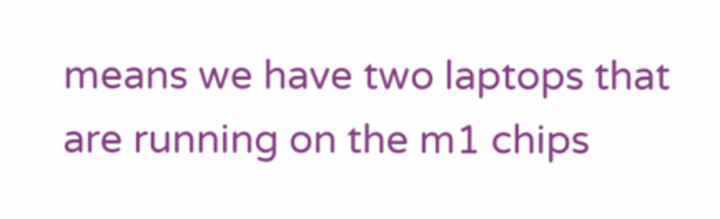means we have two laptops that are running on the m1 chips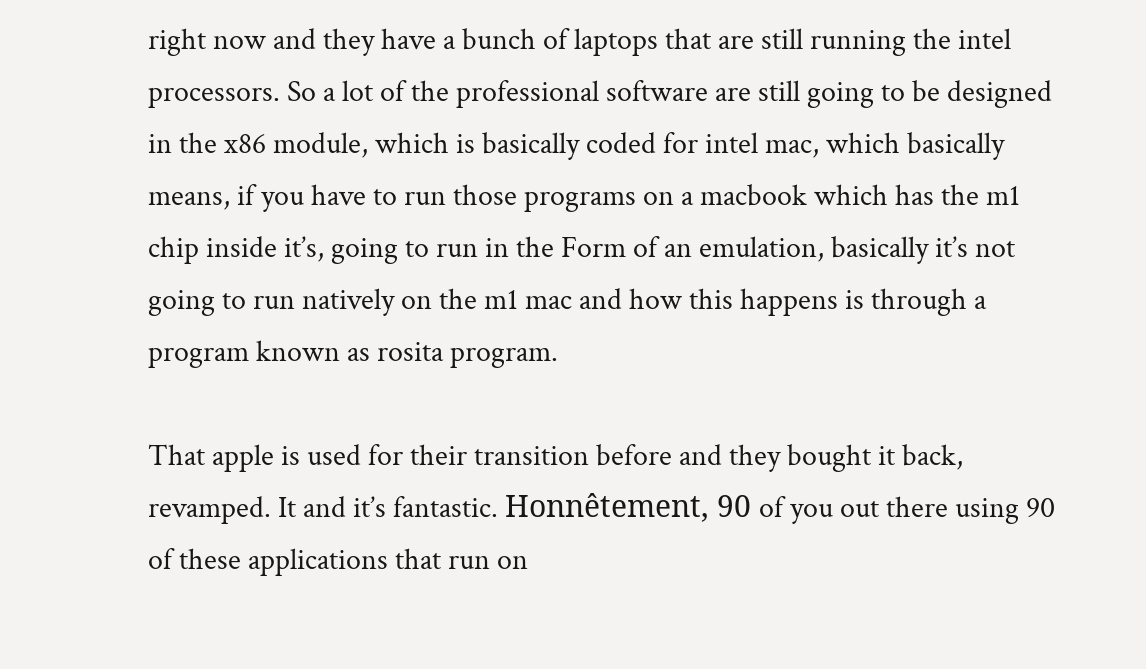right now and they have a bunch of laptops that are still running the intel processors. So a lot of the professional software are still going to be designed in the x86 module, which is basically coded for intel mac, which basically means, if you have to run those programs on a macbook which has the m1 chip inside it’s, going to run in the Form of an emulation, basically it’s not going to run natively on the m1 mac and how this happens is through a program known as rosita program.

That apple is used for their transition before and they bought it back, revamped. It and it’s fantastic. Honnêtement, 90 of you out there using 90 of these applications that run on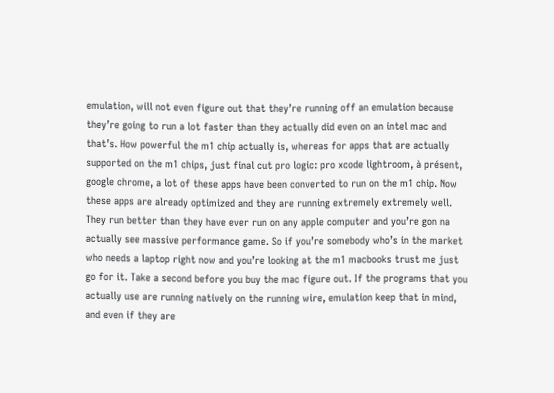emulation, will not even figure out that they’re running off an emulation because they’re going to run a lot faster than they actually did even on an intel mac and that’s. How powerful the m1 chip actually is, whereas for apps that are actually supported on the m1 chips, just final cut pro logic: pro xcode lightroom, à présent, google chrome, a lot of these apps have been converted to run on the m1 chip. Now these apps are already optimized and they are running extremely extremely well. They run better than they have ever run on any apple computer and you’re gon na actually see massive performance game. So if you’re somebody who’s in the market who needs a laptop right now and you’re looking at the m1 macbooks trust me just go for it. Take a second before you buy the mac figure out. If the programs that you actually use are running natively on the running wire, emulation keep that in mind, and even if they are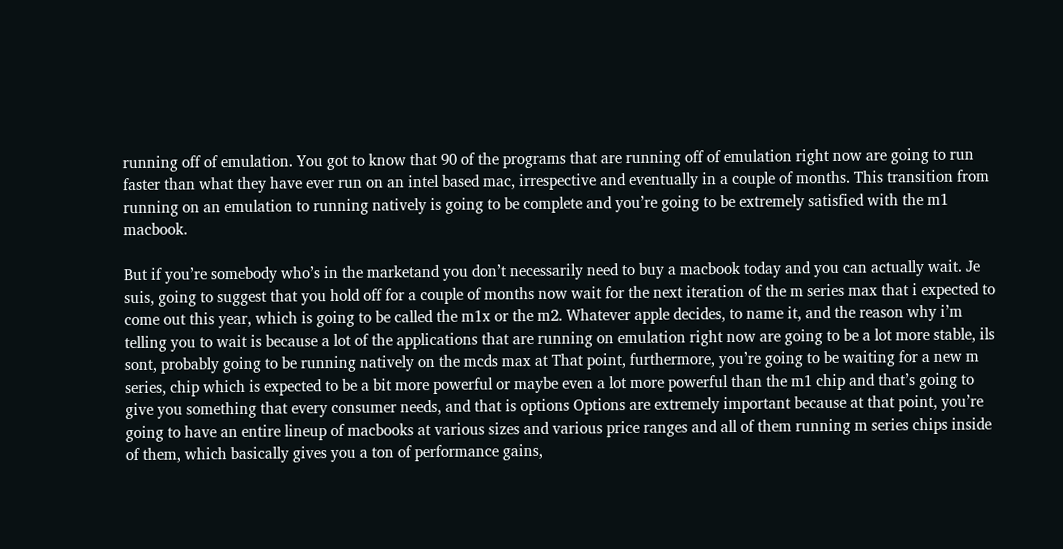running off of emulation. You got to know that 90 of the programs that are running off of emulation right now are going to run faster than what they have ever run on an intel based mac, irrespective and eventually in a couple of months. This transition from running on an emulation to running natively is going to be complete and you’re going to be extremely satisfied with the m1 macbook.

But if you’re somebody who’s in the marketand you don’t necessarily need to buy a macbook today and you can actually wait. Je suis, going to suggest that you hold off for a couple of months now wait for the next iteration of the m series max that i expected to come out this year, which is going to be called the m1x or the m2. Whatever apple decides, to name it, and the reason why i’m telling you to wait is because a lot of the applications that are running on emulation right now are going to be a lot more stable, ils sont, probably going to be running natively on the mcds max at That point, furthermore, you’re going to be waiting for a new m series, chip which is expected to be a bit more powerful or maybe even a lot more powerful than the m1 chip and that’s going to give you something that every consumer needs, and that is options Options are extremely important because at that point, you’re going to have an entire lineup of macbooks at various sizes and various price ranges and all of them running m series chips inside of them, which basically gives you a ton of performance gains,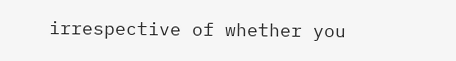irrespective of whether you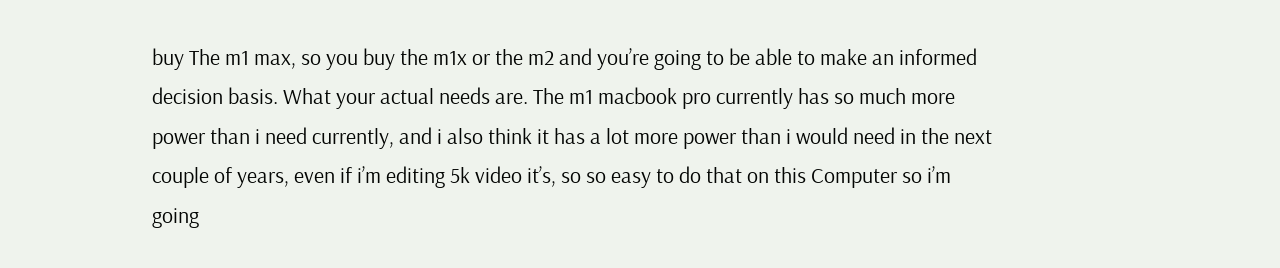buy The m1 max, so you buy the m1x or the m2 and you’re going to be able to make an informed decision basis. What your actual needs are. The m1 macbook pro currently has so much more power than i need currently, and i also think it has a lot more power than i would need in the next couple of years, even if i’m editing 5k video it’s, so so easy to do that on this Computer so i’m going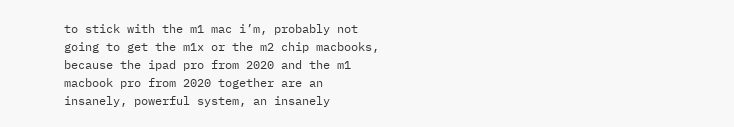to stick with the m1 mac i’m, probably not going to get the m1x or the m2 chip macbooks, because the ipad pro from 2020 and the m1 macbook pro from 2020 together are an insanely, powerful system, an insanely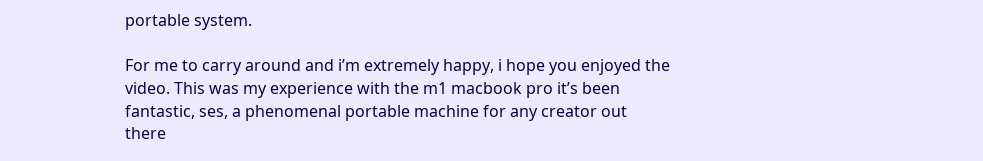portable system.

For me to carry around and i’m extremely happy, i hope you enjoyed the video. This was my experience with the m1 macbook pro it’s been fantastic, ses, a phenomenal portable machine for any creator out there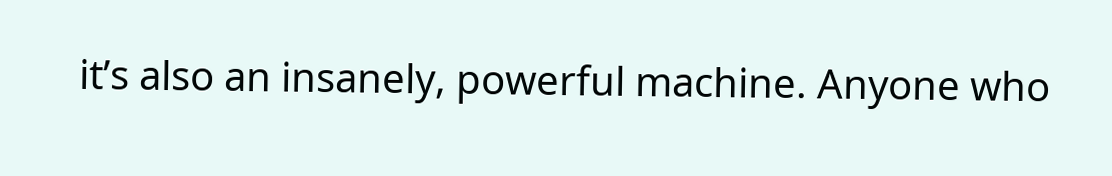it’s also an insanely, powerful machine. Anyone who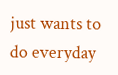just wants to do everyday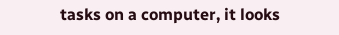tasks on a computer, it looks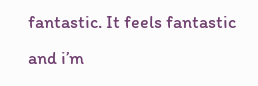fantastic. It feels fantastic and i’m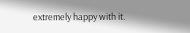extremely happy with it.